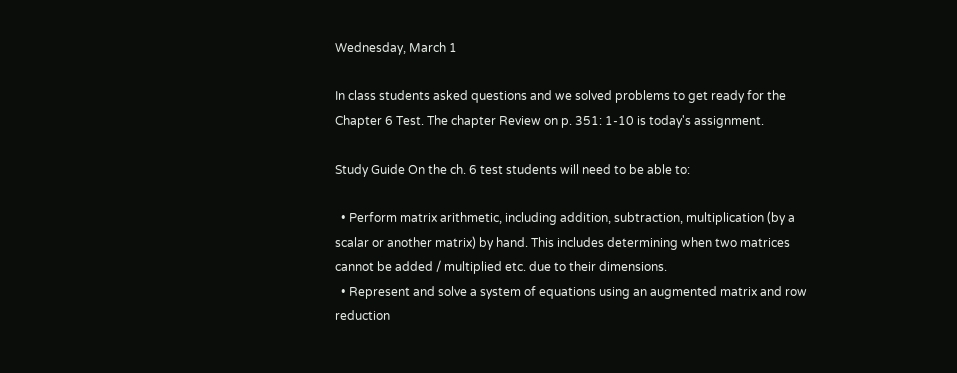Wednesday, March 1

In class students asked questions and we solved problems to get ready for the Chapter 6 Test. The chapter Review on p. 351: 1-10 is today's assignment.

Study Guide On the ch. 6 test students will need to be able to:

  • Perform matrix arithmetic, including addition, subtraction, multiplication (by a scalar or another matrix) by hand. This includes determining when two matrices cannot be added / multiplied etc. due to their dimensions.
  • Represent and solve a system of equations using an augmented matrix and row reduction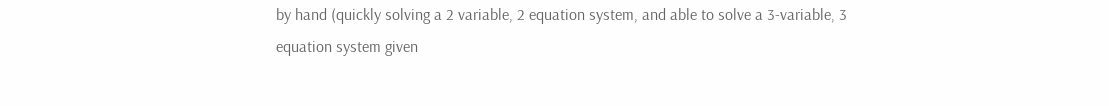by hand (quickly solving a 2 variable, 2 equation system, and able to solve a 3-variable, 3 equation system given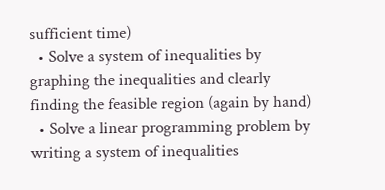sufficient time)
  • Solve a system of inequalities by graphing the inequalities and clearly finding the feasible region (again by hand)
  • Solve a linear programming problem by writing a system of inequalities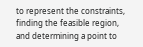to represent the constraints, finding the feasible region, and determining a point to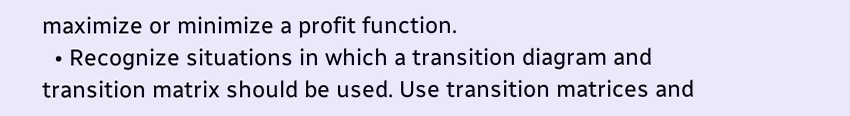maximize or minimize a profit function.
  • Recognize situations in which a transition diagram and transition matrix should be used. Use transition matrices and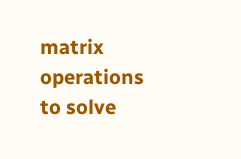matrix operations to solve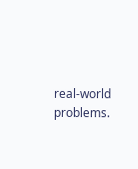real-world problems.